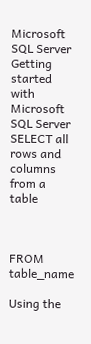Microsoft SQL Server Getting started with Microsoft SQL Server SELECT all rows and columns from a table



FROM table_name

Using the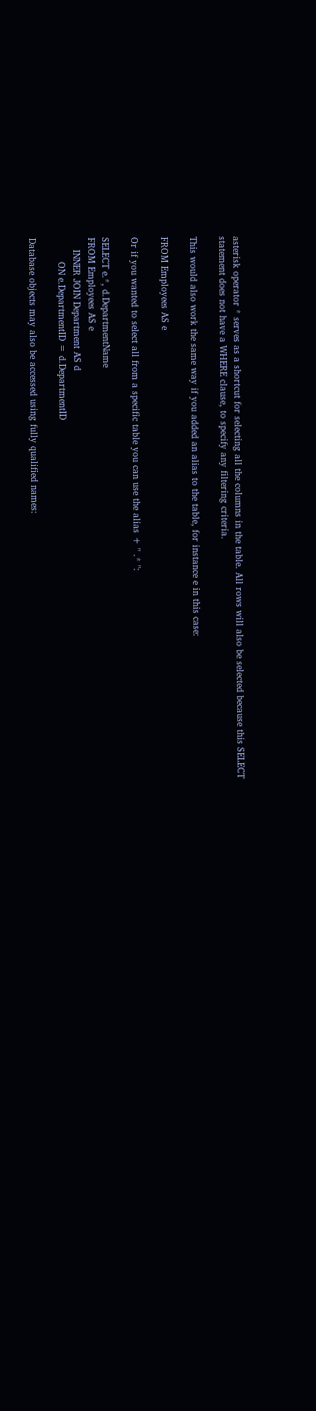asterisk operator * serves as a shortcut for selecting all the columns in the table. All rows will also be selected because this SELECT statement does not have a WHERE clause, to specify any filtering criteria.

This would also work the same way if you added an alias to the table, for instance e in this case:

FROM Employees AS e

Or if you wanted to select all from a specific table you can use the alias + " .* ":

SELECT e.*, d.DepartmentName
FROM Employees AS e
    INNER JOIN Department AS d
        ON e.DepartmentID = d.DepartmentID

Database objects may also be accessed using fully qualified names: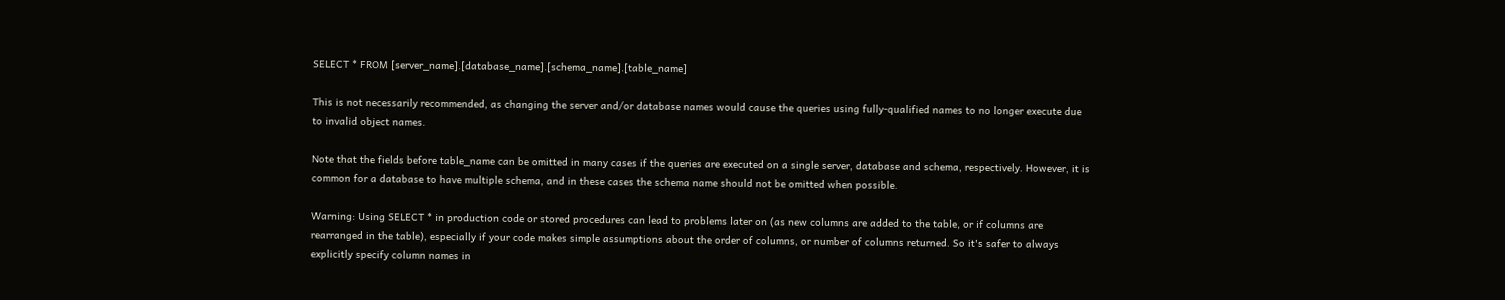SELECT * FROM [server_name].[database_name].[schema_name].[table_name]

This is not necessarily recommended, as changing the server and/or database names would cause the queries using fully-qualified names to no longer execute due to invalid object names.

Note that the fields before table_name can be omitted in many cases if the queries are executed on a single server, database and schema, respectively. However, it is common for a database to have multiple schema, and in these cases the schema name should not be omitted when possible.

Warning: Using SELECT * in production code or stored procedures can lead to problems later on (as new columns are added to the table, or if columns are rearranged in the table), especially if your code makes simple assumptions about the order of columns, or number of columns returned. So it's safer to always explicitly specify column names in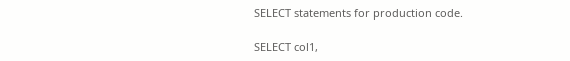SELECT statements for production code.

SELECT col1,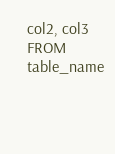col2, col3
FROM table_name